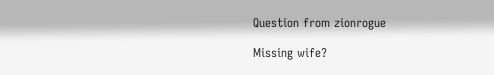Question from zionrogue

Missing wife?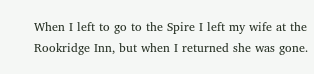When I left to go to the Spire I left my wife at the Rookridge Inn, but when I returned she was gone.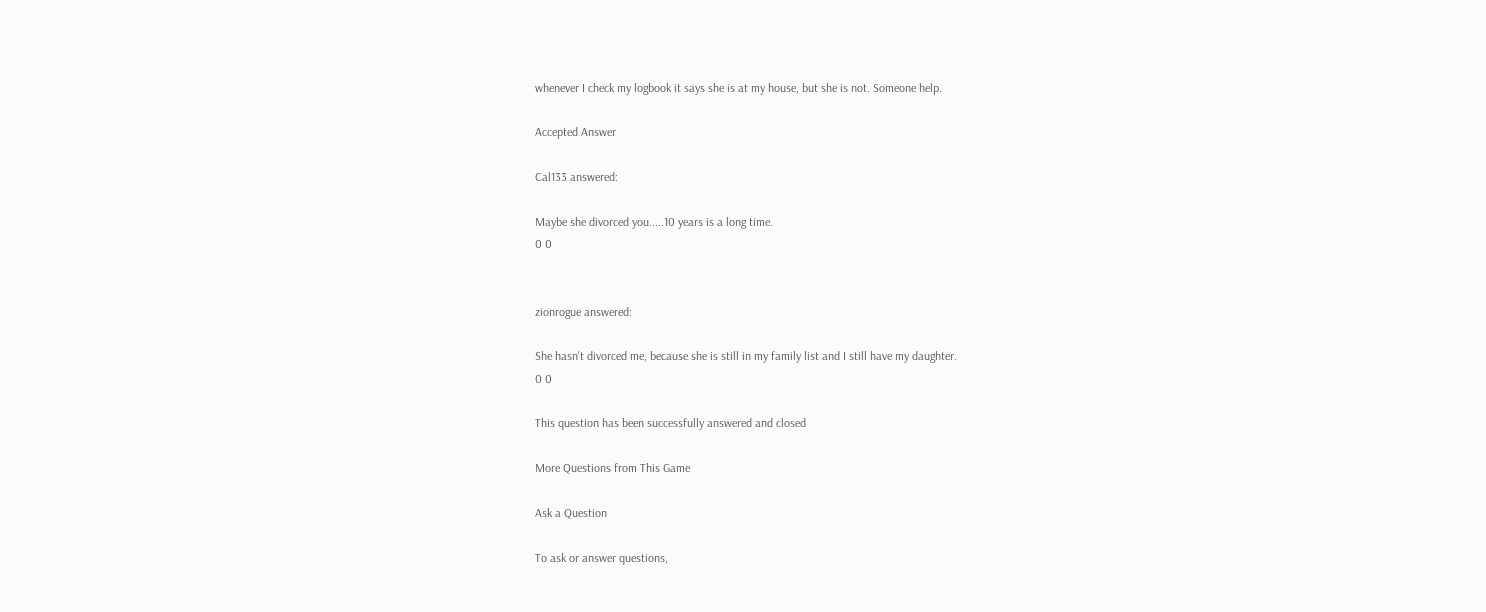whenever I check my logbook it says she is at my house, but she is not. Someone help.

Accepted Answer

Cal133 answered:

Maybe she divorced you.....10 years is a long time.
0 0


zionrogue answered:

She hasn't divorced me, because she is still in my family list and I still have my daughter.
0 0

This question has been successfully answered and closed

More Questions from This Game

Ask a Question

To ask or answer questions,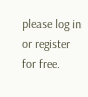please log in or register for free.